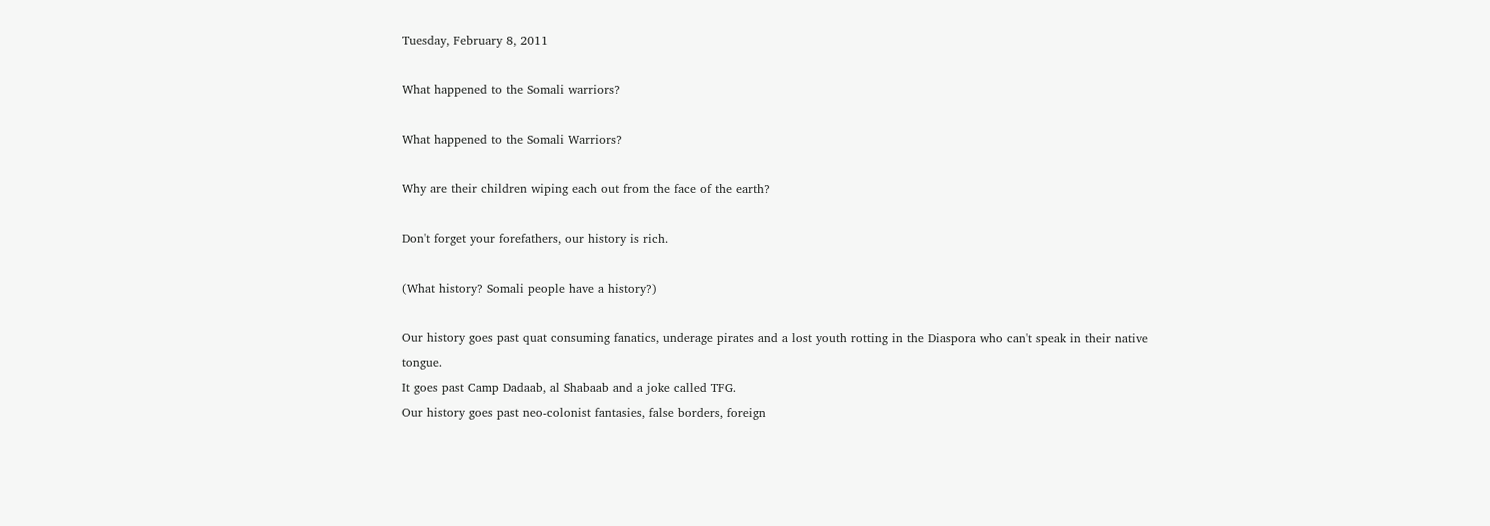Tuesday, February 8, 2011

What happened to the Somali warriors?

What happened to the Somali Warriors?

Why are their children wiping each out from the face of the earth?

Don't forget your forefathers, our history is rich.

(What history? Somali people have a history?)

Our history goes past quat consuming fanatics, underage pirates and a lost youth rotting in the Diaspora who can't speak in their native tongue.
It goes past Camp Dadaab, al Shabaab and a joke called TFG.
Our history goes past neo-colonist fantasies, false borders, foreign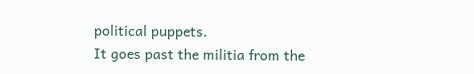political puppets.
It goes past the militia from the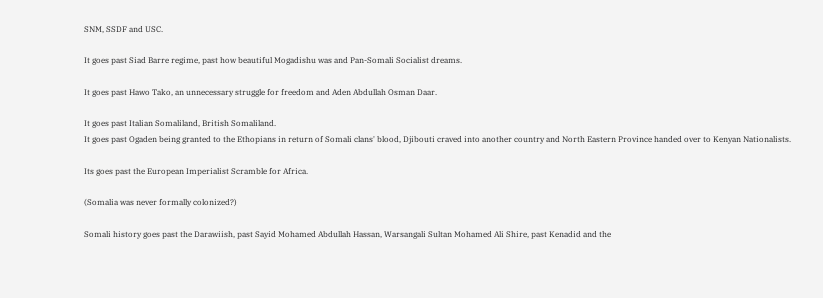SNM, SSDF and USC.

It goes past Siad Barre regime, past how beautiful Mogadishu was and Pan-Somali Socialist dreams.

It goes past Hawo Tako, an unnecessary struggle for freedom and Aden Abdullah Osman Daar.

It goes past Italian Somaliland, British Somaliland.
It goes past Ogaden being granted to the Ethopians in return of Somali clans' blood, Djibouti craved into another country and North Eastern Province handed over to Kenyan Nationalists.

Its goes past the European Imperialist Scramble for Africa.

(Somalia was never formally colonized?)

Somali history goes past the Darawiish, past Sayid Mohamed Abdullah Hassan, Warsangali Sultan Mohamed Ali Shire, past Kenadid and the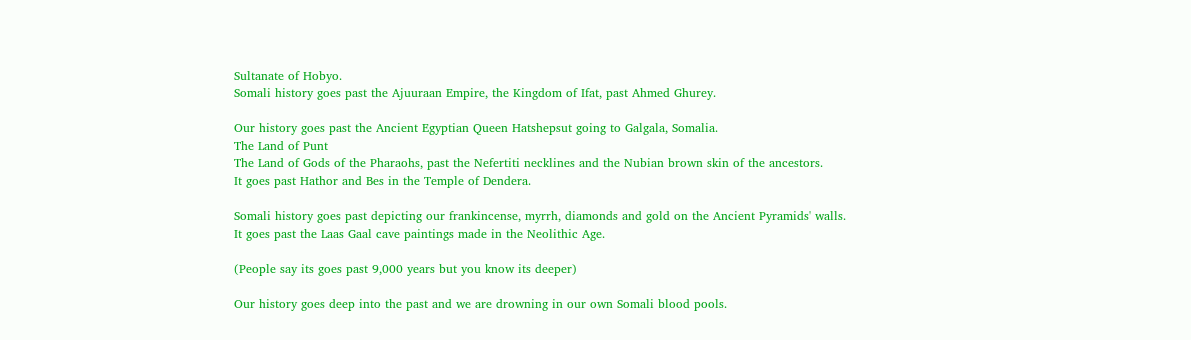Sultanate of Hobyo.
Somali history goes past the Ajuuraan Empire, the Kingdom of Ifat, past Ahmed Ghurey.

Our history goes past the Ancient Egyptian Queen Hatshepsut going to Galgala, Somalia.
The Land of Punt
The Land of Gods of the Pharaohs, past the Nefertiti necklines and the Nubian brown skin of the ancestors.
It goes past Hathor and Bes in the Temple of Dendera.

Somali history goes past depicting our frankincense, myrrh, diamonds and gold on the Ancient Pyramids' walls.
It goes past the Laas Gaal cave paintings made in the Neolithic Age.

(People say its goes past 9,000 years but you know its deeper)

Our history goes deep into the past and we are drowning in our own Somali blood pools.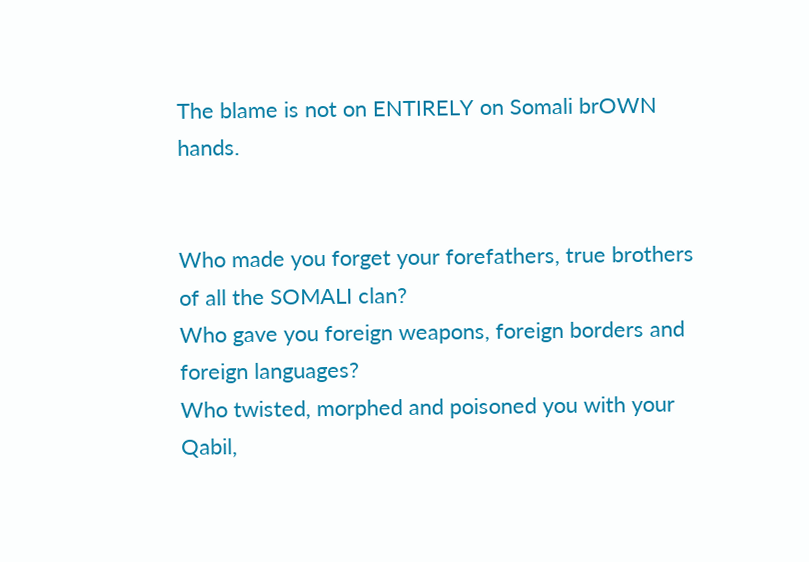The blame is not on ENTIRELY on Somali brOWN hands.


Who made you forget your forefathers, true brothers of all the SOMALI clan?
Who gave you foreign weapons, foreign borders and foreign languages?
Who twisted, morphed and poisoned you with your Qabil,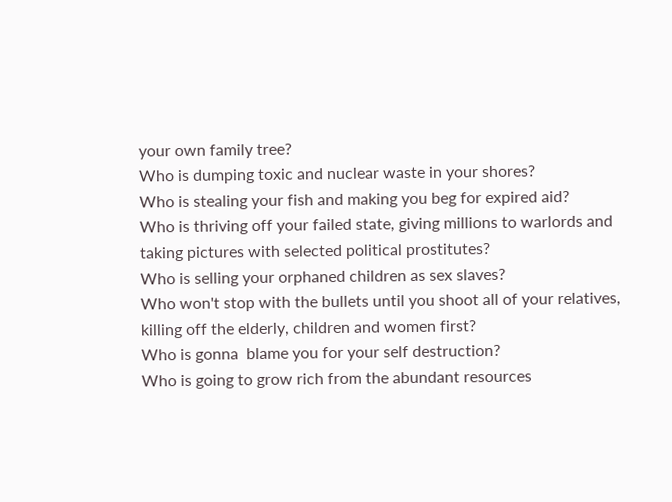your own family tree?
Who is dumping toxic and nuclear waste in your shores?
Who is stealing your fish and making you beg for expired aid?
Who is thriving off your failed state, giving millions to warlords and taking pictures with selected political prostitutes?
Who is selling your orphaned children as sex slaves?
Who won't stop with the bullets until you shoot all of your relatives, killing off the elderly, children and women first?
Who is gonna  blame you for your self destruction?
Who is going to grow rich from the abundant resources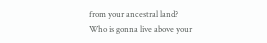from your ancestral land?
Who is gonna live above your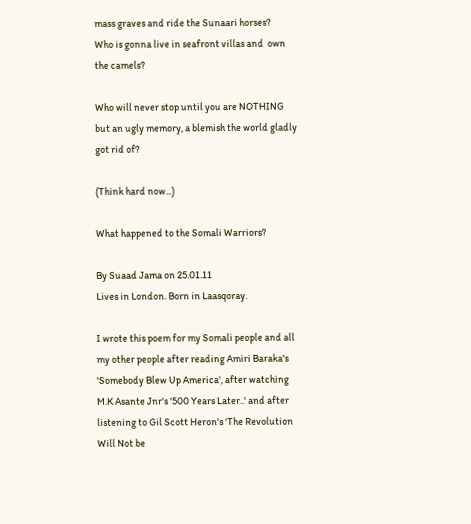mass graves and ride the Sunaari horses?
Who is gonna live in seafront villas and  own the camels?

Who will never stop until you are NOTHING but an ugly memory, a blemish the world gladly got rid of?

(Think hard now...)

What happened to the Somali Warriors?

By Suaad Jama on 25.01.11
Lives in London. Born in Laasqoray.

I wrote this poem for my Somali people and all my other people after reading Amiri Baraka's 'Somebody Blew Up America', after watching  M.K Asante Jnr's '500 Years Later..' and after listening to Gil Scott Heron's 'The Revolution Will Not be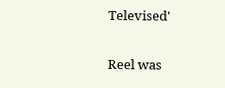Televised'

Reel was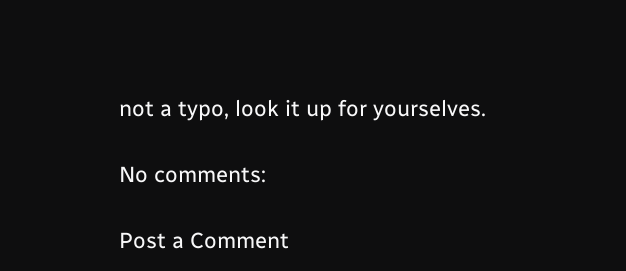not a typo, look it up for yourselves.

No comments:

Post a Comment